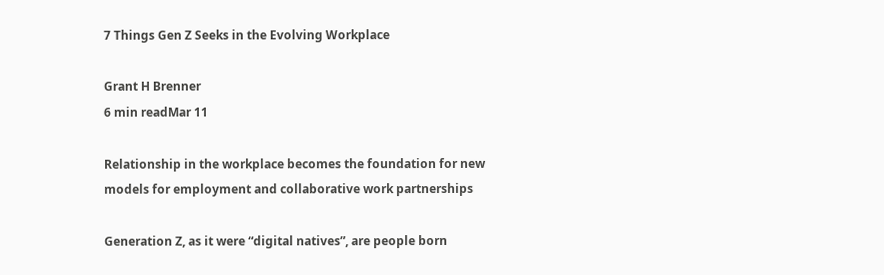7 Things Gen Z Seeks in the Evolving Workplace

Grant H Brenner
6 min readMar 11

Relationship in the workplace becomes the foundation for new models for employment and collaborative work partnerships

Generation Z, as it were “digital natives”, are people born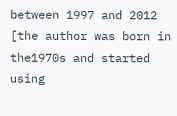between 1997 and 2012 [the author was born in the1970s and started using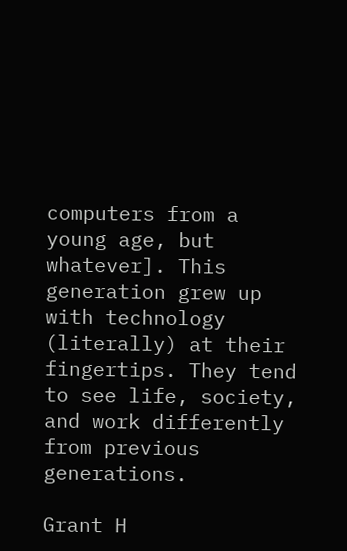computers from a young age, but whatever]. This generation grew up with technology (literally) at their fingertips. They tend to see life, society, and work differently from previous generations.

Grant H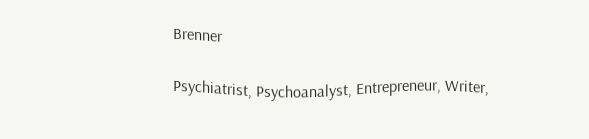Brenner

Psychiatrist, Psychoanalyst, Entrepreneur, Writer,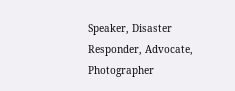Speaker, Disaster Responder, Advocate, Photographer